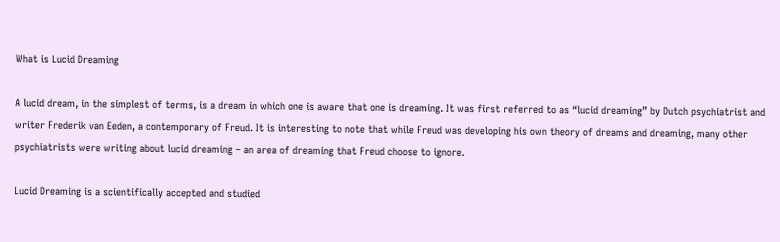What is Lucid Dreaming

A lucid dream, in the simplest of terms, is a dream in which one is aware that one is dreaming. It was first referred to as “lucid dreaming” by Dutch psychiatrist and writer Frederik van Eeden, a contemporary of Freud. It is interesting to note that while Freud was developing his own theory of dreams and dreaming, many other psychiatrists were writing about lucid dreaming – an area of dreaming that Freud choose to ignore.

Lucid Dreaming is a scientifically accepted and studied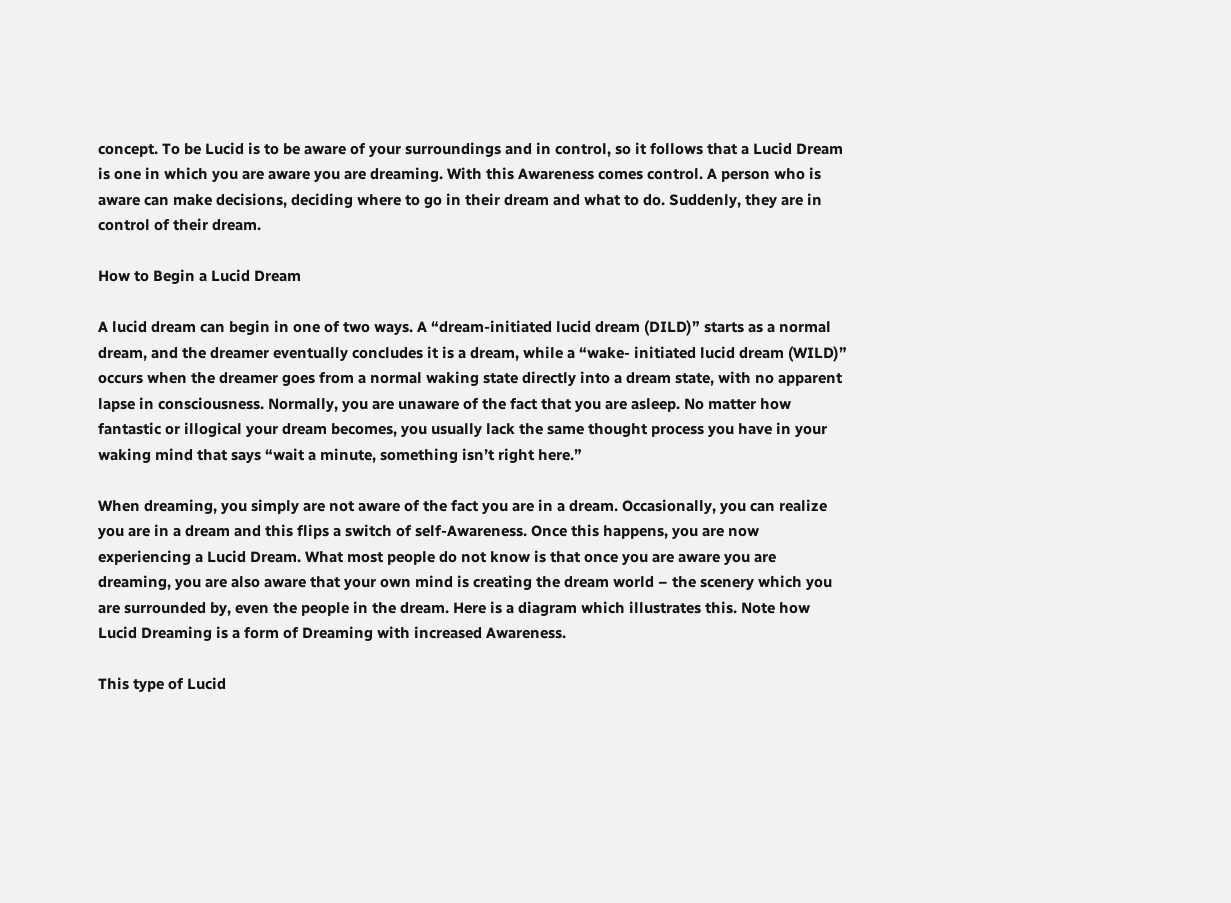concept. To be Lucid is to be aware of your surroundings and in control, so it follows that a Lucid Dream is one in which you are aware you are dreaming. With this Awareness comes control. A person who is aware can make decisions, deciding where to go in their dream and what to do. Suddenly, they are in control of their dream.

How to Begin a Lucid Dream

A lucid dream can begin in one of two ways. A “dream-initiated lucid dream (DILD)” starts as a normal dream, and the dreamer eventually concludes it is a dream, while a “wake- initiated lucid dream (WILD)” occurs when the dreamer goes from a normal waking state directly into a dream state, with no apparent lapse in consciousness. Normally, you are unaware of the fact that you are asleep. No matter how fantastic or illogical your dream becomes, you usually lack the same thought process you have in your waking mind that says “wait a minute, something isn’t right here.”

When dreaming, you simply are not aware of the fact you are in a dream. Occasionally, you can realize you are in a dream and this flips a switch of self-Awareness. Once this happens, you are now experiencing a Lucid Dream. What most people do not know is that once you are aware you are dreaming, you are also aware that your own mind is creating the dream world – the scenery which you are surrounded by, even the people in the dream. Here is a diagram which illustrates this. Note how Lucid Dreaming is a form of Dreaming with increased Awareness.

This type of Lucid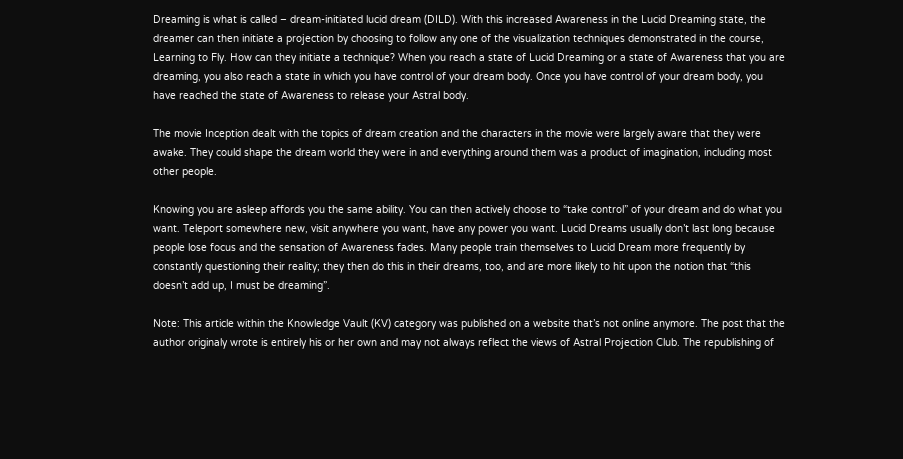Dreaming is what is called – dream-initiated lucid dream (DILD). With this increased Awareness in the Lucid Dreaming state, the dreamer can then initiate a projection by choosing to follow any one of the visualization techniques demonstrated in the course, Learning to Fly. How can they initiate a technique? When you reach a state of Lucid Dreaming or a state of Awareness that you are dreaming, you also reach a state in which you have control of your dream body. Once you have control of your dream body, you have reached the state of Awareness to release your Astral body.

The movie Inception dealt with the topics of dream creation and the characters in the movie were largely aware that they were awake. They could shape the dream world they were in and everything around them was a product of imagination, including most other people.

Knowing you are asleep affords you the same ability. You can then actively choose to “take control” of your dream and do what you want. Teleport somewhere new, visit anywhere you want, have any power you want. Lucid Dreams usually don’t last long because people lose focus and the sensation of Awareness fades. Many people train themselves to Lucid Dream more frequently by constantly questioning their reality; they then do this in their dreams, too, and are more likely to hit upon the notion that “this doesn’t add up, I must be dreaming”.

Note: This article within the Knowledge Vault (KV) category was published on a website that’s not online anymore. The post that the author originaly wrote is entirely his or her own and may not always reflect the views of Astral Projection Club. The republishing of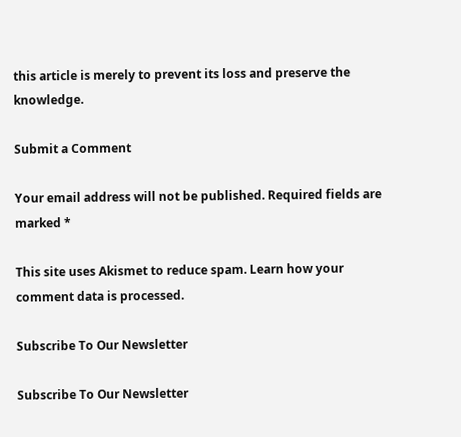this article is merely to prevent its loss and preserve the knowledge.

Submit a Comment

Your email address will not be published. Required fields are marked *

This site uses Akismet to reduce spam. Learn how your comment data is processed.

Subscribe To Our Newsletter

Subscribe To Our Newsletter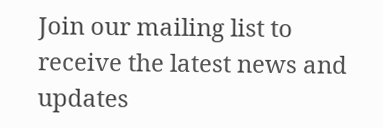Join our mailing list to receive the latest news and updates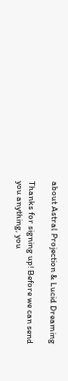about Astral Projection & Lucid Dreaming

Thanks for signing up! Before we can send you anything, you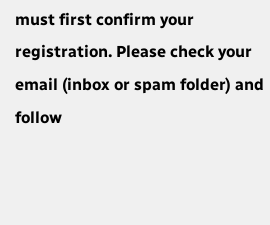must first confirm your registration. Please check your email (inbox or spam folder) and follow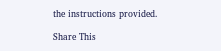the instructions provided.

Share This